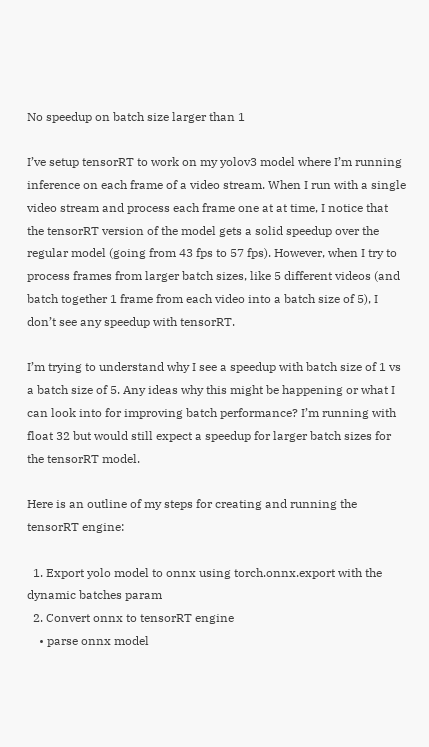No speedup on batch size larger than 1

I’ve setup tensorRT to work on my yolov3 model where I’m running inference on each frame of a video stream. When I run with a single video stream and process each frame one at at time, I notice that the tensorRT version of the model gets a solid speedup over the regular model (going from 43 fps to 57 fps). However, when I try to process frames from larger batch sizes, like 5 different videos (and batch together 1 frame from each video into a batch size of 5), I don’t see any speedup with tensorRT.

I’m trying to understand why I see a speedup with batch size of 1 vs a batch size of 5. Any ideas why this might be happening or what I can look into for improving batch performance? I’m running with float 32 but would still expect a speedup for larger batch sizes for the tensorRT model.

Here is an outline of my steps for creating and running the tensorRT engine:

  1. Export yolo model to onnx using torch.onnx.export with the dynamic batches param
  2. Convert onnx to tensorRT engine
    • parse onnx model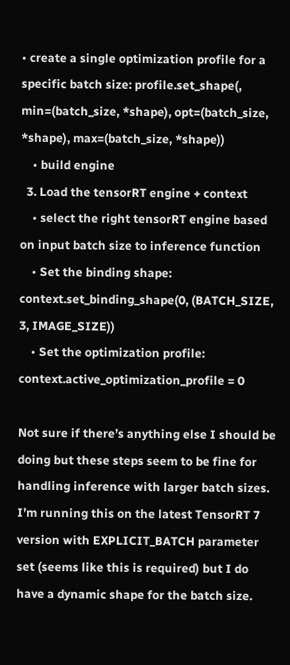• create a single optimization profile for a specific batch size: profile.set_shape(, min=(batch_size, *shape), opt=(batch_size, *shape), max=(batch_size, *shape))
    • build engine
  3. Load the tensorRT engine + context
    • select the right tensorRT engine based on input batch size to inference function
    • Set the binding shape: context.set_binding_shape(0, (BATCH_SIZE, 3, IMAGE_SIZE))
    • Set the optimization profile: context.active_optimization_profile = 0

Not sure if there’s anything else I should be doing but these steps seem to be fine for handling inference with larger batch sizes. I’m running this on the latest TensorRT 7 version with EXPLICIT_BATCH parameter set (seems like this is required) but I do have a dynamic shape for the batch size.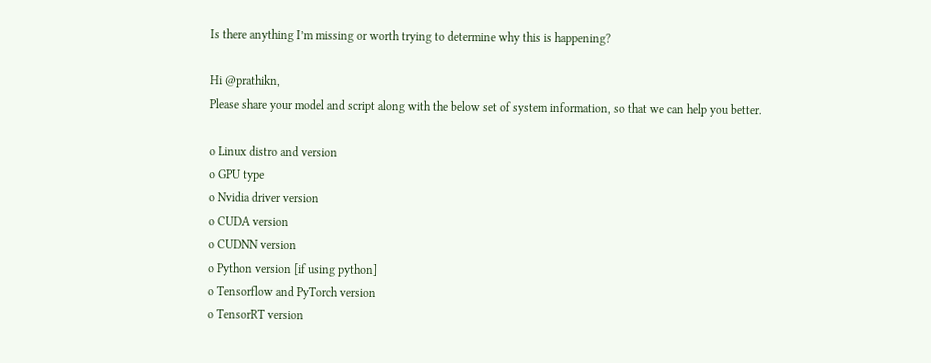Is there anything I’m missing or worth trying to determine why this is happening?

Hi @prathikn,
Please share your model and script along with the below set of system information, so that we can help you better.

o Linux distro and version
o GPU type
o Nvidia driver version
o CUDA version
o CUDNN version
o Python version [if using python]
o Tensorflow and PyTorch version
o TensorRT version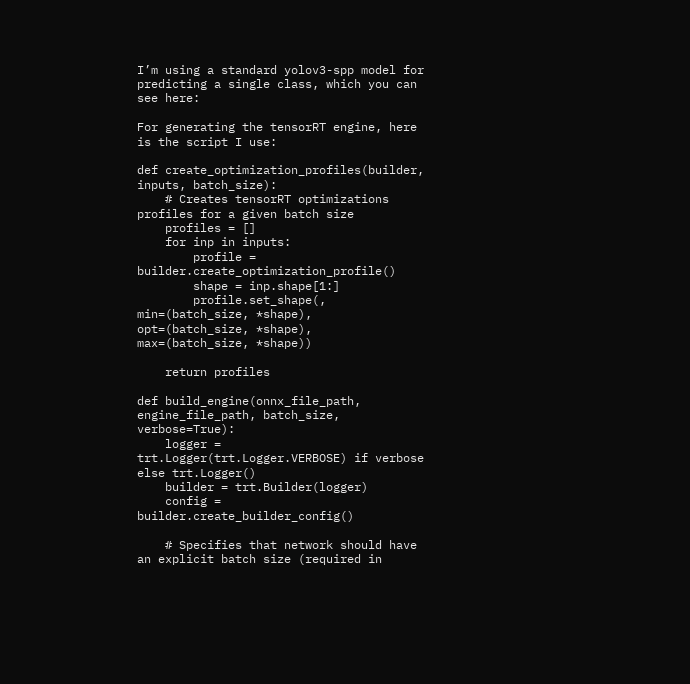I’m using a standard yolov3-spp model for predicting a single class, which you can see here:

For generating the tensorRT engine, here is the script I use:

def create_optimization_profiles(builder, inputs, batch_size):
    # Creates tensorRT optimizations profiles for a given batch size
    profiles = []
    for inp in inputs:
        profile = builder.create_optimization_profile()
        shape = inp.shape[1:]
        profile.set_shape(, min=(batch_size, *shape), opt=(batch_size, *shape), max=(batch_size, *shape))

    return profiles

def build_engine(onnx_file_path, engine_file_path, batch_size, verbose=True):
    logger = trt.Logger(trt.Logger.VERBOSE) if verbose else trt.Logger()
    builder = trt.Builder(logger)
    config = builder.create_builder_config()

    # Specifies that network should have an explicit batch size (required in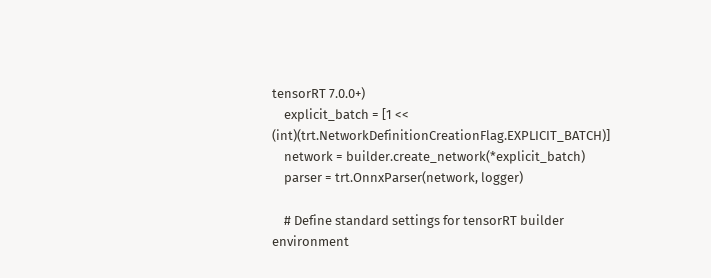tensorRT 7.0.0+)
    explicit_batch = [1 << (int)(trt.NetworkDefinitionCreationFlag.EXPLICIT_BATCH)]
    network = builder.create_network(*explicit_batch)
    parser = trt.OnnxParser(network, logger)

    # Define standard settings for tensorRT builder environment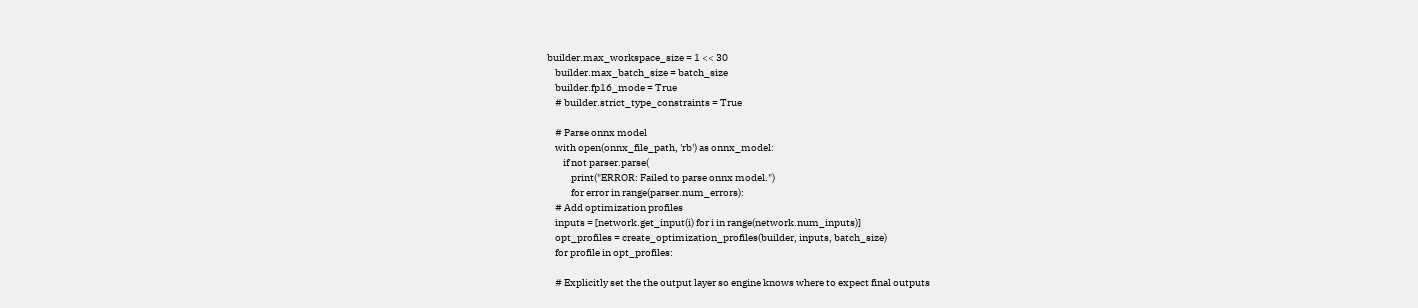builder.max_workspace_size = 1 << 30
    builder.max_batch_size = batch_size
    builder.fp16_mode = True
    # builder.strict_type_constraints = True

    # Parse onnx model
    with open(onnx_file_path, 'rb') as onnx_model:
        if not parser.parse(
            print("ERROR: Failed to parse onnx model.")
            for error in range(parser.num_errors):
    # Add optimization profiles
    inputs = [network.get_input(i) for i in range(network.num_inputs)]
    opt_profiles = create_optimization_profiles(builder, inputs, batch_size)
    for profile in opt_profiles:

    # Explicitly set the the output layer so engine knows where to expect final outputs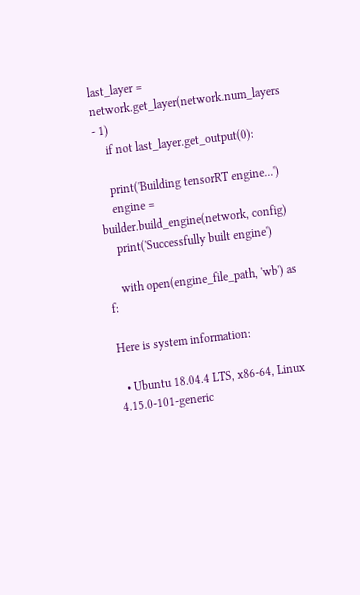last_layer = network.get_layer(network.num_layers - 1)
    if not last_layer.get_output(0):

    print('Building tensorRT engine...')
    engine = builder.build_engine(network, config)
    print('Successfully built engine')

    with open(engine_file_path, 'wb') as f:

Here is system information:

  • Ubuntu 18.04.4 LTS, x86-64, Linux 4.15.0-101-generic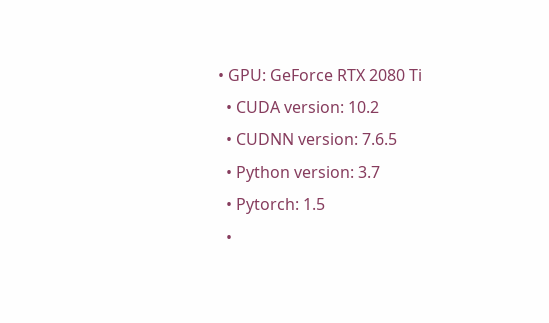• GPU: GeForce RTX 2080 Ti
  • CUDA version: 10.2
  • CUDNN version: 7.6.5
  • Python version: 3.7
  • Pytorch: 1.5
  •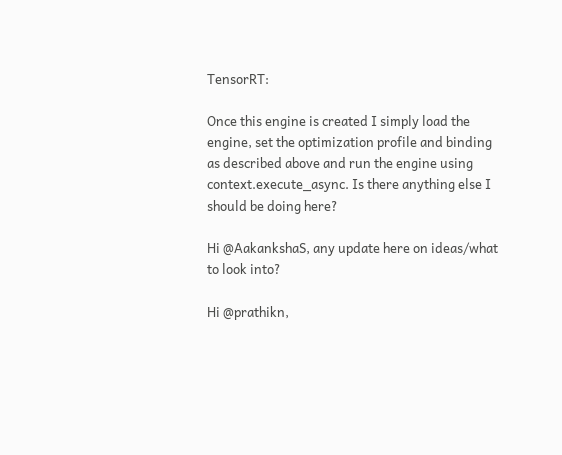TensorRT:

Once this engine is created I simply load the engine, set the optimization profile and binding as described above and run the engine using context.execute_async. Is there anything else I should be doing here?

Hi @AakankshaS, any update here on ideas/what to look into?

Hi @prathikn,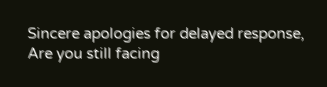Sincere apologies for delayed response,
Are you still facing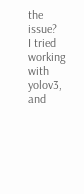the issue?
I tried working with yolov3, and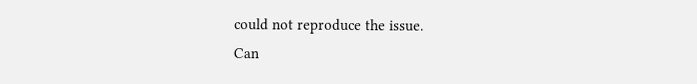could not reproduce the issue.
Can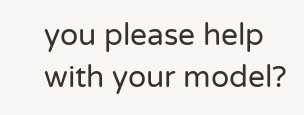you please help with your model?